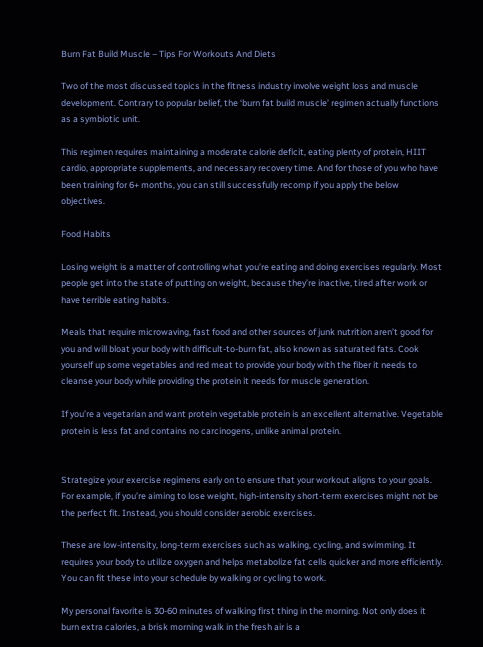Burn Fat Build Muscle – Tips For Workouts And Diets

Two of the most discussed topics in the fitness industry involve weight loss and muscle development. Contrary to popular belief, the ‘burn fat build muscle’ regimen actually functions as a symbiotic unit.

This regimen requires maintaining a moderate calorie deficit, eating plenty of protein, HIIT cardio, appropriate supplements, and necessary recovery time. And for those of you who have been training for 6+ months, you can still successfully recomp if you apply the below objectives.

Food Habits

Losing weight is a matter of controlling what you’re eating and doing exercises regularly. Most people get into the state of putting on weight, because they’re inactive, tired after work or have terrible eating habits.

Meals that require microwaving, fast food and other sources of junk nutrition aren’t good for you and will bloat your body with difficult-to-burn fat, also known as saturated fats. Cook yourself up some vegetables and red meat to provide your body with the fiber it needs to cleanse your body while providing the protein it needs for muscle generation.

If you’re a vegetarian and want protein vegetable protein is an excellent alternative. Vegetable protein is less fat and contains no carcinogens, unlike animal protein.


Strategize your exercise regimens early on to ensure that your workout aligns to your goals. For example, if you’re aiming to lose weight, high-intensity short-term exercises might not be the perfect fit. Instead, you should consider aerobic exercises.

These are low-intensity, long-term exercises such as walking, cycling, and swimming. It requires your body to utilize oxygen and helps metabolize fat cells quicker and more efficiently. You can fit these into your schedule by walking or cycling to work.

My personal favorite is 30-60 minutes of walking first thing in the morning. Not only does it burn extra calories, a brisk morning walk in the fresh air is a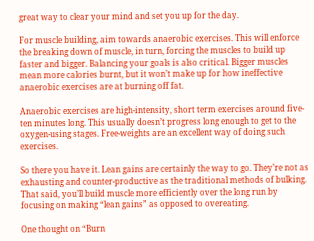great way to clear your mind and set you up for the day.

For muscle building, aim towards anaerobic exercises. This will enforce the breaking down of muscle, in turn, forcing the muscles to build up faster and bigger. Balancing your goals is also critical. Bigger muscles mean more calories burnt, but it won’t make up for how ineffective anaerobic exercises are at burning off fat.

Anaerobic exercises are high-intensity, short term exercises around five-ten minutes long. This usually doesn’t progress long enough to get to the oxygen-using stages. Free-weights are an excellent way of doing such exercises.

So there you have it. Lean gains are certainly the way to go. They’re not as exhausting and counter-productive as the traditional methods of bulking. That said, you’ll build muscle more efficiently over the long run by focusing on making “lean gains” as opposed to overeating.

One thought on “Burn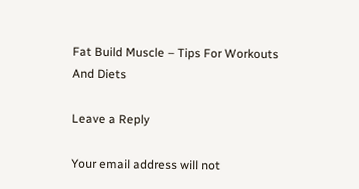Fat Build Muscle – Tips For Workouts And Diets

Leave a Reply

Your email address will not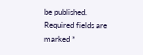be published. Required fields are marked *